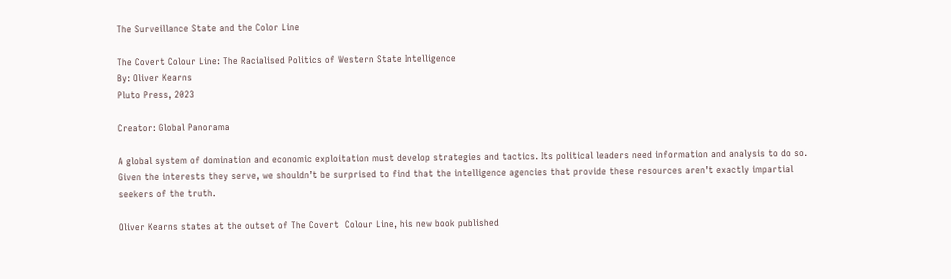The Surveillance State and the Color Line

The Covert Colour Line: The Racialised Politics of Western State Intelligence
By: Oliver Kearns
Pluto Press, 2023

Creator: Global Panorama

A global system of domination and economic exploitation must develop strategies and tactics. Its political leaders need information and analysis to do so. Given the interests they serve, we shouldn’t be surprised to find that the intelligence agencies that provide these resources aren’t exactly impartial seekers of the truth.

Oliver Kearns states at the outset of The Covert  Colour Line, his new book published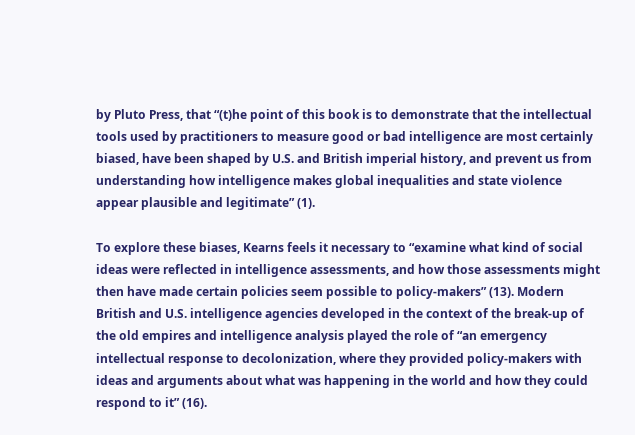by Pluto Press, that “(t)he point of this book is to demonstrate that the intellectual tools used by practitioners to measure good or bad intelligence are most certainly biased, have been shaped by U.S. and British imperial history, and prevent us from understanding how intelligence makes global inequalities and state violence appear plausible and legitimate” (1).

To explore these biases, Kearns feels it necessary to “examine what kind of social ideas were reflected in intelligence assessments, and how those assessments might then have made certain policies seem possible to policy-makers” (13). Modern British and U.S. intelligence agencies developed in the context of the break-up of the old empires and intelligence analysis played the role of “an emergency intellectual response to decolonization, where they provided policy-makers with ideas and arguments about what was happening in the world and how they could respond to it” (16).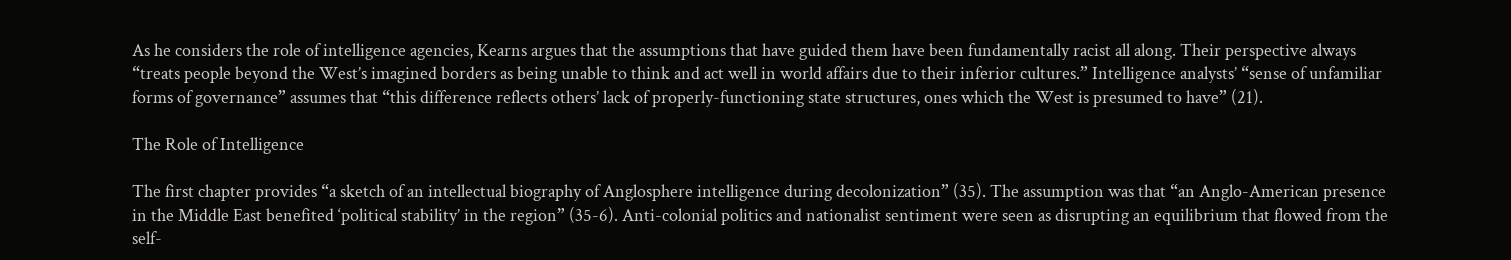As he considers the role of intelligence agencies, Kearns argues that the assumptions that have guided them have been fundamentally racist all along. Their perspective always “treats people beyond the West’s imagined borders as being unable to think and act well in world affairs due to their inferior cultures.” Intelligence analysts’ “sense of unfamiliar forms of governance” assumes that “this difference reflects others’ lack of properly-functioning state structures, ones which the West is presumed to have” (21).

The Role of Intelligence

The first chapter provides “a sketch of an intellectual biography of Anglosphere intelligence during decolonization” (35). The assumption was that “an Anglo-American presence in the Middle East benefited ‘political stability’ in the region” (35-6). Anti-colonial politics and nationalist sentiment were seen as disrupting an equilibrium that flowed from the self-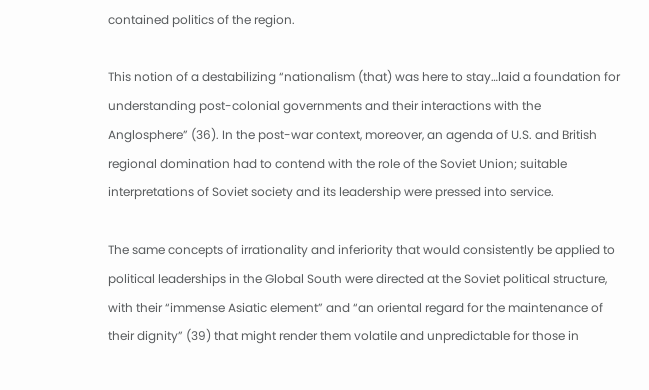contained politics of the region.

This notion of a destabilizing “nationalism (that) was here to stay…laid a foundation for understanding post-colonial governments and their interactions with the Anglosphere” (36). In the post-war context, moreover, an agenda of U.S. and British regional domination had to contend with the role of the Soviet Union; suitable interpretations of Soviet society and its leadership were pressed into service.

The same concepts of irrationality and inferiority that would consistently be applied to political leaderships in the Global South were directed at the Soviet political structure, with their “immense Asiatic element” and “an oriental regard for the maintenance of their dignity” (39) that might render them volatile and unpredictable for those in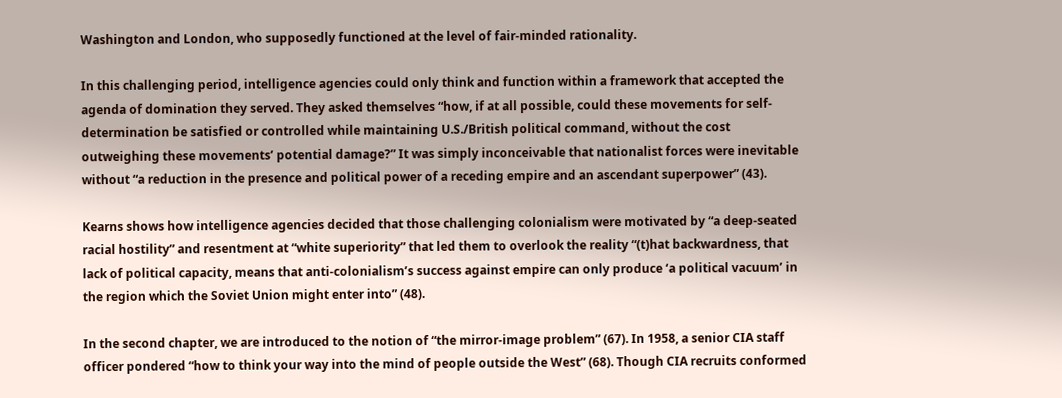Washington and London, who supposedly functioned at the level of fair-minded rationality.

In this challenging period, intelligence agencies could only think and function within a framework that accepted the agenda of domination they served. They asked themselves “how, if at all possible, could these movements for self-determination be satisfied or controlled while maintaining U.S./British political command, without the cost outweighing these movements’ potential damage?” It was simply inconceivable that nationalist forces were inevitable without “a reduction in the presence and political power of a receding empire and an ascendant superpower” (43).

Kearns shows how intelligence agencies decided that those challenging colonialism were motivated by “a deep-seated racial hostility” and resentment at “white superiority” that led them to overlook the reality “(t)hat backwardness, that lack of political capacity, means that anti-colonialism’s success against empire can only produce ‘a political vacuum’ in the region which the Soviet Union might enter into” (48).

In the second chapter, we are introduced to the notion of “the mirror-image problem” (67). In 1958, a senior CIA staff officer pondered “how to think your way into the mind of people outside the West” (68). Though CIA recruits conformed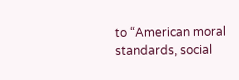to “American moral standards, social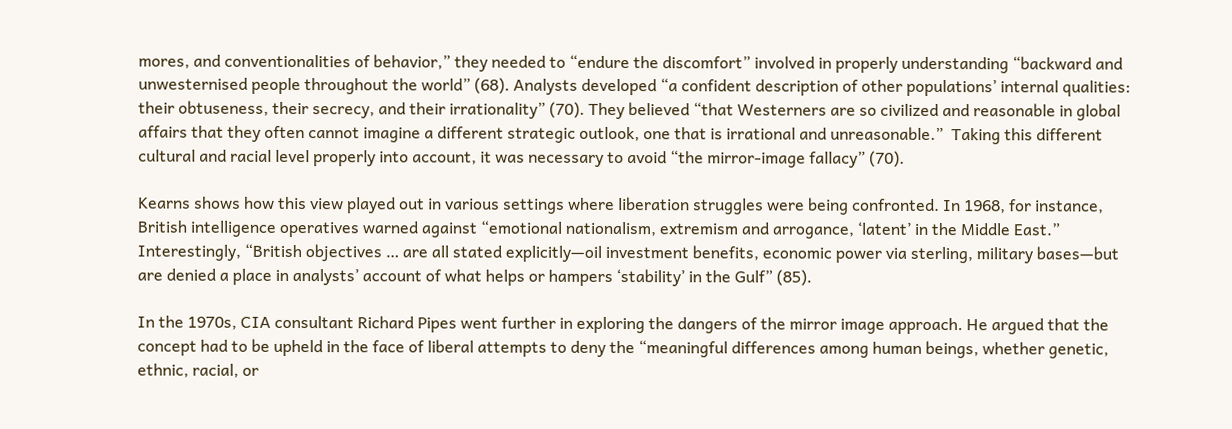mores, and conventionalities of behavior,” they needed to “endure the discomfort” involved in properly understanding “backward and unwesternised people throughout the world” (68). Analysts developed “a confident description of other populations’ internal qualities: their obtuseness, their secrecy, and their irrationality” (70). They believed “that Westerners are so civilized and reasonable in global affairs that they often cannot imagine a different strategic outlook, one that is irrational and unreasonable.”  Taking this different cultural and racial level properly into account, it was necessary to avoid “the mirror-image fallacy” (70).

Kearns shows how this view played out in various settings where liberation struggles were being confronted. In 1968, for instance, British intelligence operatives warned against “emotional nationalism, extremism and arrogance, ‘latent’ in the Middle East.” Interestingly, “British objectives … are all stated explicitly—oil investment benefits, economic power via sterling, military bases—but are denied a place in analysts’ account of what helps or hampers ‘stability’ in the Gulf” (85).

In the 1970s, CIA consultant Richard Pipes went further in exploring the dangers of the mirror image approach. He argued that the concept had to be upheld in the face of liberal attempts to deny the “meaningful differences among human beings, whether genetic, ethnic, racial, or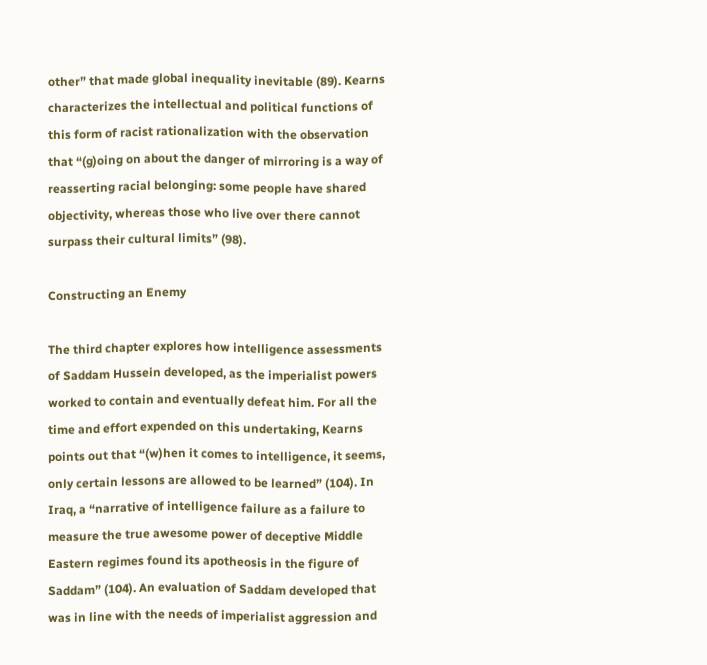other” that made global inequality inevitable (89). Kearns characterizes the intellectual and political functions of this form of racist rationalization with the observation that “(g)oing on about the danger of mirroring is a way of reasserting racial belonging: some people have shared objectivity, whereas those who live over there cannot surpass their cultural limits” (98).

Constructing an Enemy

The third chapter explores how intelligence assessments of Saddam Hussein developed, as the imperialist powers worked to contain and eventually defeat him. For all the time and effort expended on this undertaking, Kearns points out that “(w)hen it comes to intelligence, it seems, only certain lessons are allowed to be learned” (104). In Iraq, a “narrative of intelligence failure as a failure to measure the true awesome power of deceptive Middle Eastern regimes found its apotheosis in the figure of Saddam” (104). An evaluation of Saddam developed that was in line with the needs of imperialist aggression and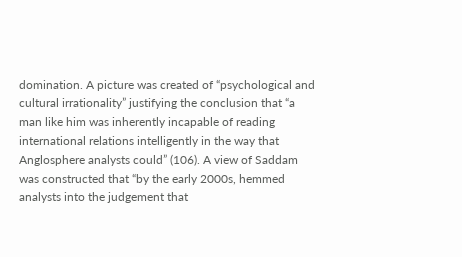domination. A picture was created of “psychological and cultural irrationality” justifying the conclusion that “a man like him was inherently incapable of reading international relations intelligently in the way that Anglosphere analysts could” (106). A view of Saddam was constructed that “by the early 2000s, hemmed analysts into the judgement that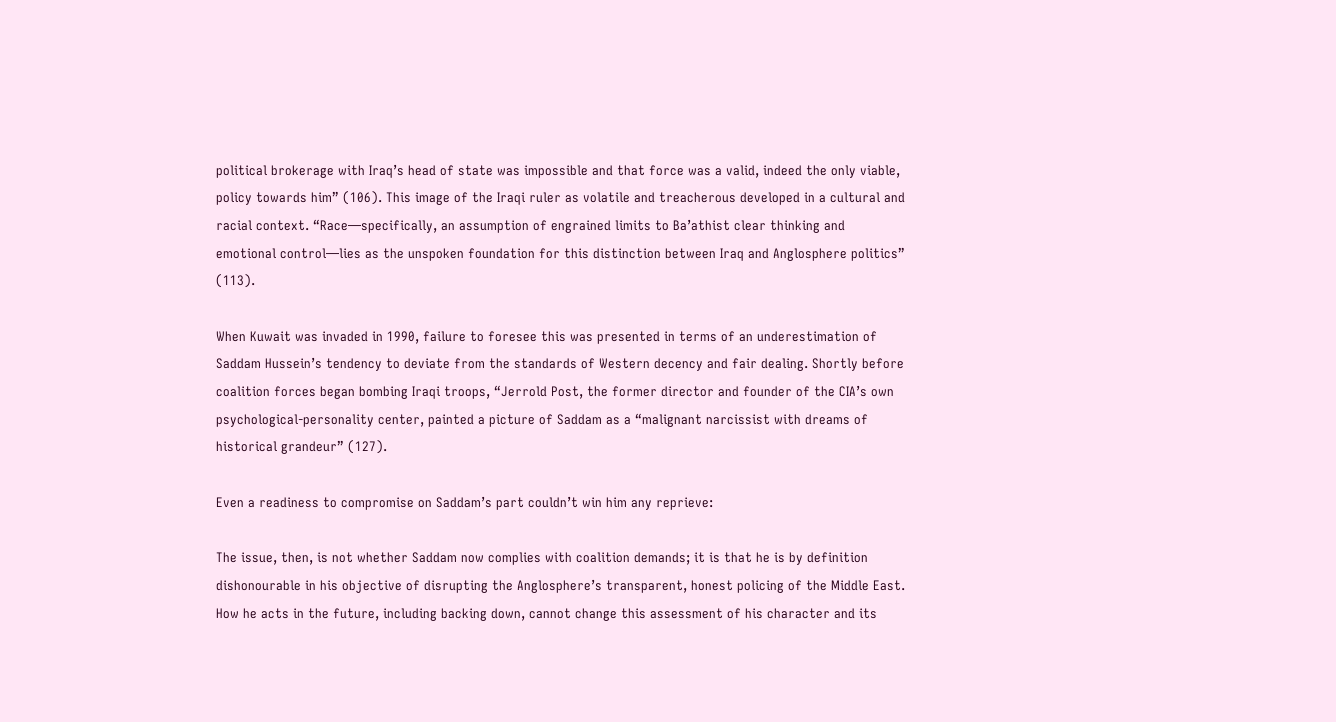political brokerage with Iraq’s head of state was impossible and that force was a valid, indeed the only viable, policy towards him” (106). This image of the Iraqi ruler as volatile and treacherous developed in a cultural and racial context. “Race—specifically, an assumption of engrained limits to Ba’athist clear thinking and emotional control—lies as the unspoken foundation for this distinction between Iraq and Anglosphere politics” (113).

When Kuwait was invaded in 1990, failure to foresee this was presented in terms of an underestimation of Saddam Hussein’s tendency to deviate from the standards of Western decency and fair dealing. Shortly before coalition forces began bombing Iraqi troops, “Jerrold Post, the former director and founder of the CIA’s own psychological-personality center, painted a picture of Saddam as a “malignant narcissist with dreams of historical grandeur” (127).

Even a readiness to compromise on Saddam’s part couldn’t win him any reprieve:

The issue, then, is not whether Saddam now complies with coalition demands; it is that he is by definition dishonourable in his objective of disrupting the Anglosphere’s transparent, honest policing of the Middle East. How he acts in the future, including backing down, cannot change this assessment of his character and its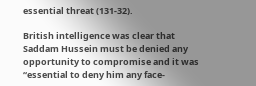essential threat (131-32).

British intelligence was clear that Saddam Hussein must be denied any opportunity to compromise and it was “essential to deny him any face-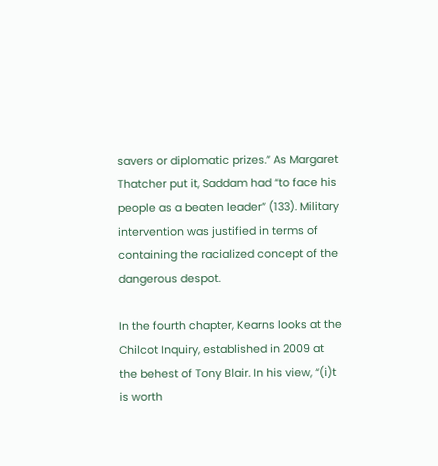savers or diplomatic prizes.” As Margaret Thatcher put it, Saddam had “to face his people as a beaten leader” (133). Military intervention was justified in terms of containing the racialized concept of the dangerous despot.

In the fourth chapter, Kearns looks at the Chilcot Inquiry, established in 2009 at the behest of Tony Blair. In his view, “(i)t is worth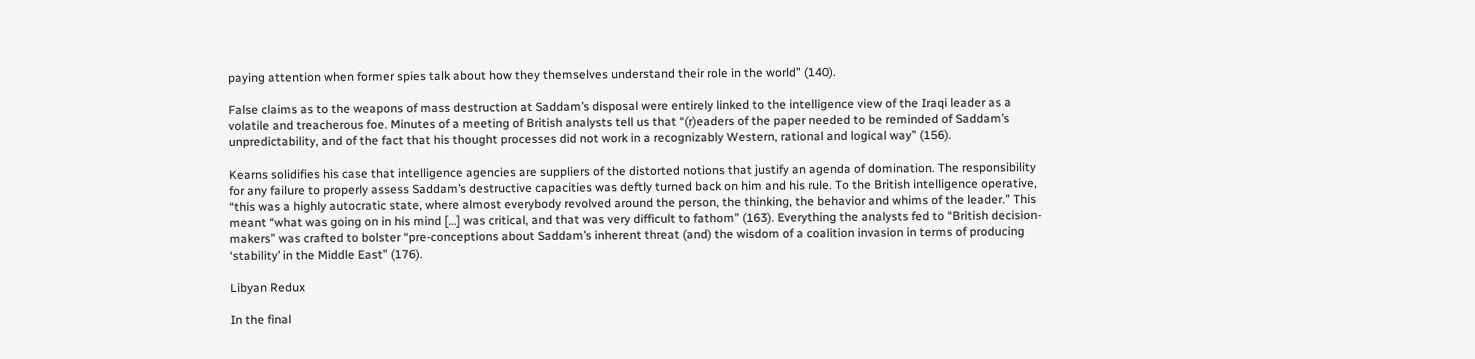paying attention when former spies talk about how they themselves understand their role in the world” (140).

False claims as to the weapons of mass destruction at Saddam’s disposal were entirely linked to the intelligence view of the Iraqi leader as a volatile and treacherous foe. Minutes of a meeting of British analysts tell us that “(r)eaders of the paper needed to be reminded of Saddam’s unpredictability, and of the fact that his thought processes did not work in a recognizably Western, rational and logical way” (156).

Kearns solidifies his case that intelligence agencies are suppliers of the distorted notions that justify an agenda of domination. The responsibility for any failure to properly assess Saddam’s destructive capacities was deftly turned back on him and his rule. To the British intelligence operative, “this was a highly autocratic state, where almost everybody revolved around the person, the thinking, the behavior and whims of the leader.” This meant “what was going on in his mind […] was critical, and that was very difficult to fathom” (163). Everything the analysts fed to “British decision-makers” was crafted to bolster “pre-conceptions about Saddam’s inherent threat (and) the wisdom of a coalition invasion in terms of producing ‘stability’ in the Middle East” (176).

Libyan Redux

In the final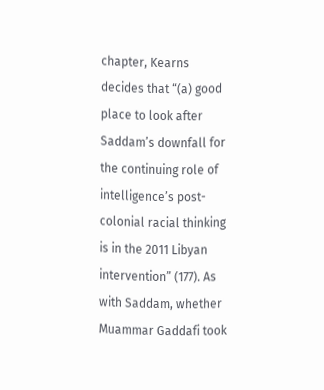chapter, Kearns decides that “(a) good place to look after Saddam’s downfall for the continuing role of intelligence’s post-colonial racial thinking is in the 2011 Libyan intervention” (177). As with Saddam, whether Muammar Gaddafi took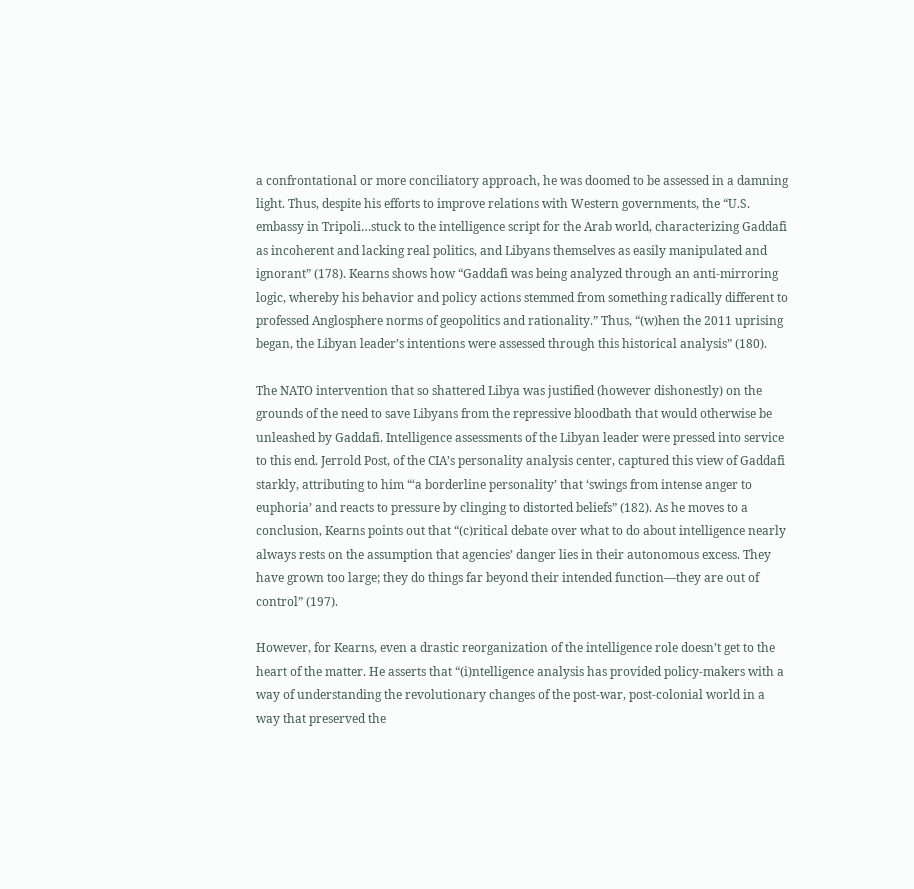a confrontational or more conciliatory approach, he was doomed to be assessed in a damning light. Thus, despite his efforts to improve relations with Western governments, the “U.S. embassy in Tripoli…stuck to the intelligence script for the Arab world, characterizing Gaddafi as incoherent and lacking real politics, and Libyans themselves as easily manipulated and ignorant” (178). Kearns shows how “Gaddafi was being analyzed through an anti-mirroring logic, whereby his behavior and policy actions stemmed from something radically different to professed Anglosphere norms of geopolitics and rationality.” Thus, “(w)hen the 2011 uprising began, the Libyan leader’s intentions were assessed through this historical analysis” (180).

The NATO intervention that so shattered Libya was justified (however dishonestly) on the grounds of the need to save Libyans from the repressive bloodbath that would otherwise be unleashed by Gaddafi. Intelligence assessments of the Libyan leader were pressed into service to this end. Jerrold Post, of the CIA’s personality analysis center, captured this view of Gaddafi starkly, attributing to him “‘a borderline personality’ that ‘swings from intense anger to euphoria’ and reacts to pressure by clinging to distorted beliefs” (182). As he moves to a conclusion, Kearns points out that “(c)ritical debate over what to do about intelligence nearly always rests on the assumption that agencies’ danger lies in their autonomous excess. They have grown too large; they do things far beyond their intended function—they are out of control” (197).

However, for Kearns, even a drastic reorganization of the intelligence role doesn’t get to the heart of the matter. He asserts that “(i)ntelligence analysis has provided policy-makers with a way of understanding the revolutionary changes of the post-war, post-colonial world in a way that preserved the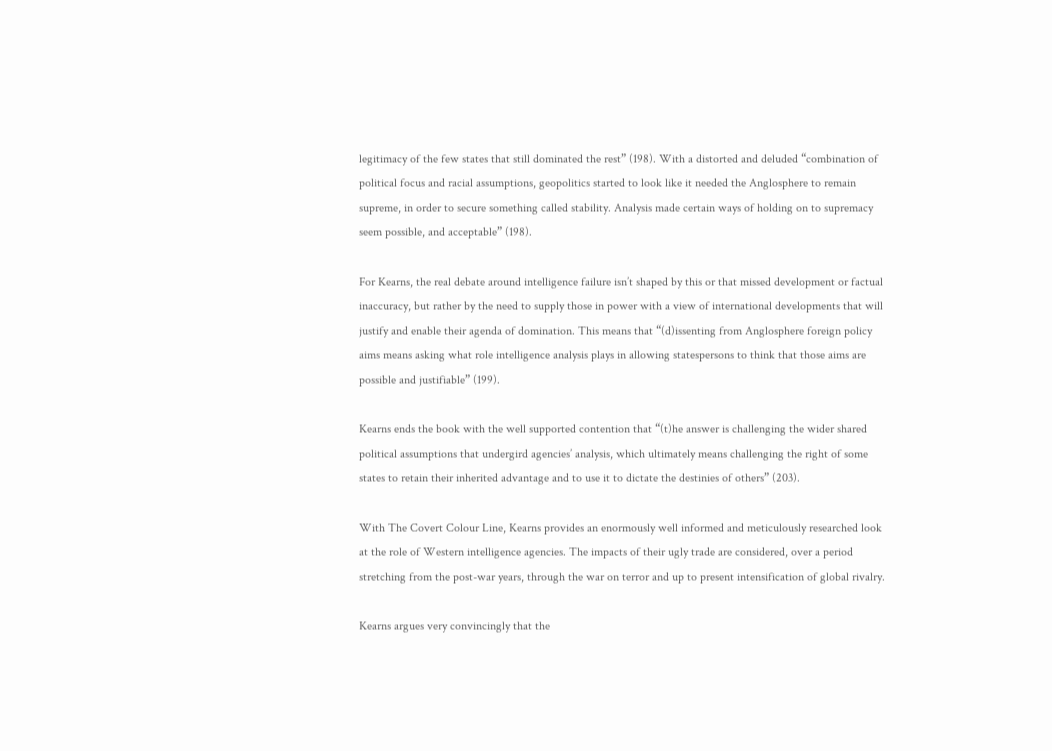legitimacy of the few states that still dominated the rest” (198). With a distorted and deluded “combination of political focus and racial assumptions, geopolitics started to look like it needed the Anglosphere to remain supreme, in order to secure something called stability. Analysis made certain ways of holding on to supremacy seem possible, and acceptable” (198).

For Kearns, the real debate around intelligence failure isn’t shaped by this or that missed development or factual inaccuracy, but rather by the need to supply those in power with a view of international developments that will justify and enable their agenda of domination. This means that “(d)issenting from Anglosphere foreign policy aims means asking what role intelligence analysis plays in allowing statespersons to think that those aims are possible and justifiable” (199).

Kearns ends the book with the well supported contention that “(t)he answer is challenging the wider shared political assumptions that undergird agencies’ analysis, which ultimately means challenging the right of some states to retain their inherited advantage and to use it to dictate the destinies of others” (203).

With The Covert Colour Line, Kearns provides an enormously well informed and meticulously researched look at the role of Western intelligence agencies. The impacts of their ugly trade are considered, over a period stretching from the post-war years, through the war on terror and up to present intensification of global rivalry.

Kearns argues very convincingly that the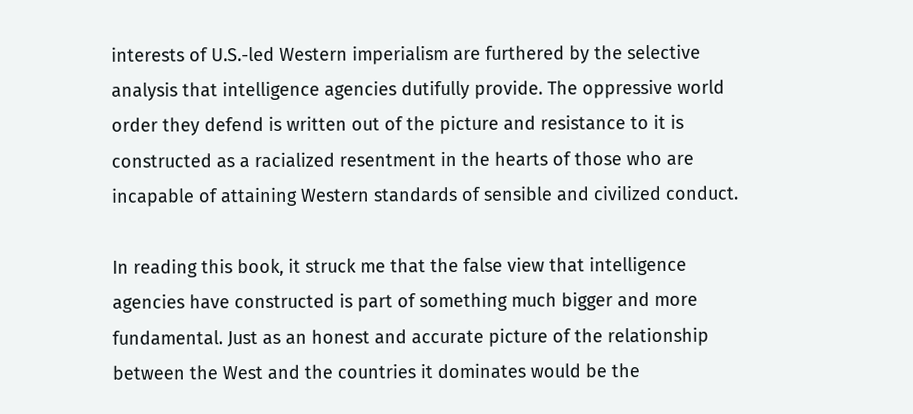interests of U.S.-led Western imperialism are furthered by the selective analysis that intelligence agencies dutifully provide. The oppressive world order they defend is written out of the picture and resistance to it is constructed as a racialized resentment in the hearts of those who are incapable of attaining Western standards of sensible and civilized conduct.

In reading this book, it struck me that the false view that intelligence agencies have constructed is part of something much bigger and more fundamental. Just as an honest and accurate picture of the relationship between the West and the countries it dominates would be the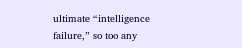ultimate “intelligence failure,” so too any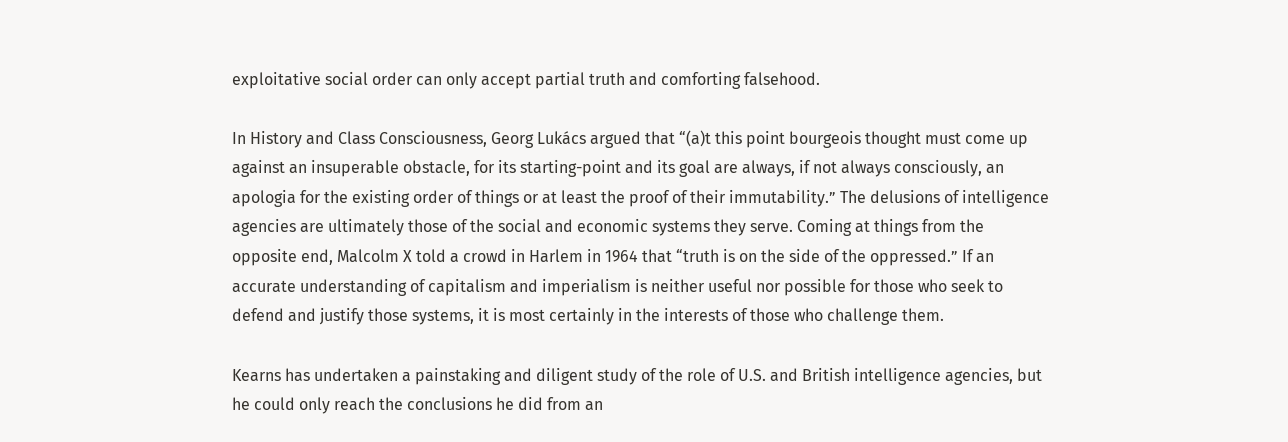exploitative social order can only accept partial truth and comforting falsehood.

In History and Class Consciousness, Georg Lukács argued that “(a)t this point bourgeois thought must come up against an insuperable obstacle, for its starting-point and its goal are always, if not always consciously, an apologia for the existing order of things or at least the proof of their immutability.” The delusions of intelligence agencies are ultimately those of the social and economic systems they serve. Coming at things from the opposite end, Malcolm X told a crowd in Harlem in 1964 that “truth is on the side of the oppressed.” If an accurate understanding of capitalism and imperialism is neither useful nor possible for those who seek to defend and justify those systems, it is most certainly in the interests of those who challenge them.

Kearns has undertaken a painstaking and diligent study of the role of U.S. and British intelligence agencies, but he could only reach the conclusions he did from an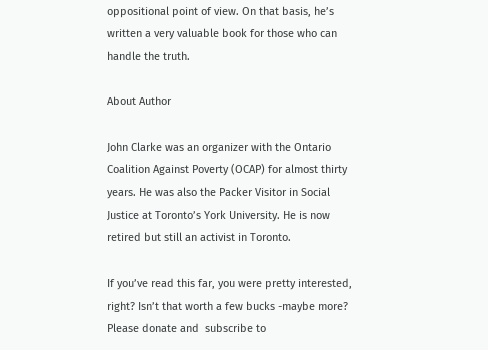oppositional point of view. On that basis, he’s written a very valuable book for those who can handle the truth.

About Author

John Clarke was an organizer with the Ontario Coalition Against Poverty (OCAP) for almost thirty years. He was also the Packer Visitor in Social Justice at Toronto’s York University. He is now retired but still an activist in Toronto.

If you’ve read this far, you were pretty interested, right? Isn’t that worth a few bucks -maybe more?  Please donate and  subscribe to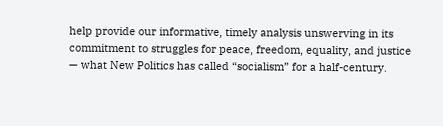help provide our informative, timely analysis unswerving in its commitment to struggles for peace, freedom, equality, and justice — what New Politics has called “socialism” for a half-century.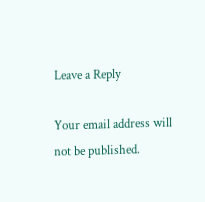Leave a Reply

Your email address will not be published.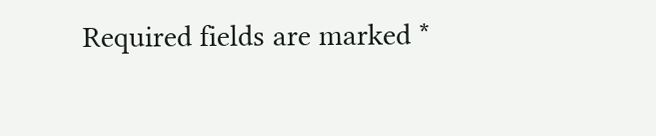Required fields are marked *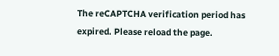The reCAPTCHA verification period has expired. Please reload the page.